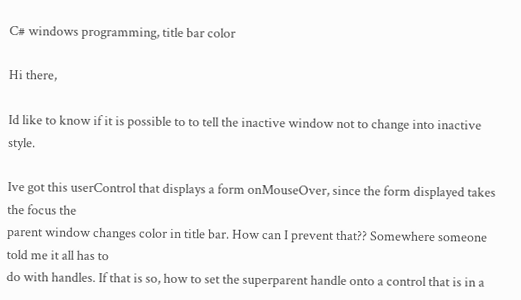C# windows programming, title bar color

Hi there,

Id like to know if it is possible to to tell the inactive window not to change into inactive style.

Ive got this userControl that displays a form onMouseOver, since the form displayed takes the focus the
parent window changes color in title bar. How can I prevent that?? Somewhere someone told me it all has to
do with handles. If that is so, how to set the superparent handle onto a control that is in a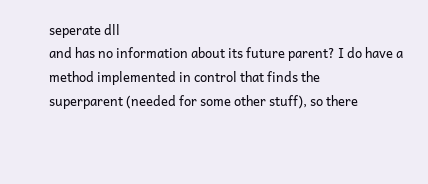seperate dll
and has no information about its future parent? I do have a method implemented in control that finds the
superparent (needed for some other stuff), so there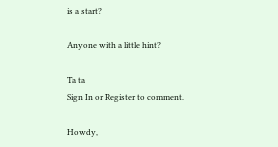is a start?

Anyone with a little hint?

Ta ta
Sign In or Register to comment.

Howdy,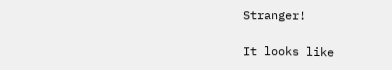Stranger!

It looks like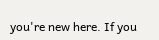you're new here. If you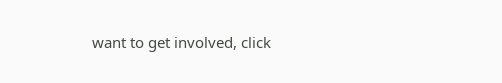want to get involved, click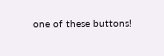one of these buttons!